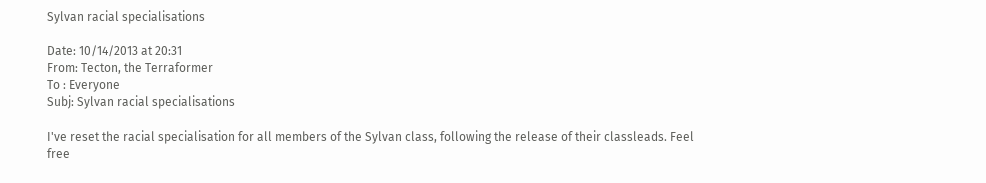Sylvan racial specialisations

Date: 10/14/2013 at 20:31
From: Tecton, the Terraformer
To : Everyone
Subj: Sylvan racial specialisations

I've reset the racial specialisation for all members of the Sylvan class, following the release of their classleads. Feel free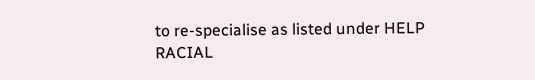to re-specialise as listed under HELP RACIAL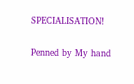SPECIALISATION!

Penned by My hand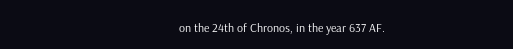on the 24th of Chronos, in the year 637 AF.